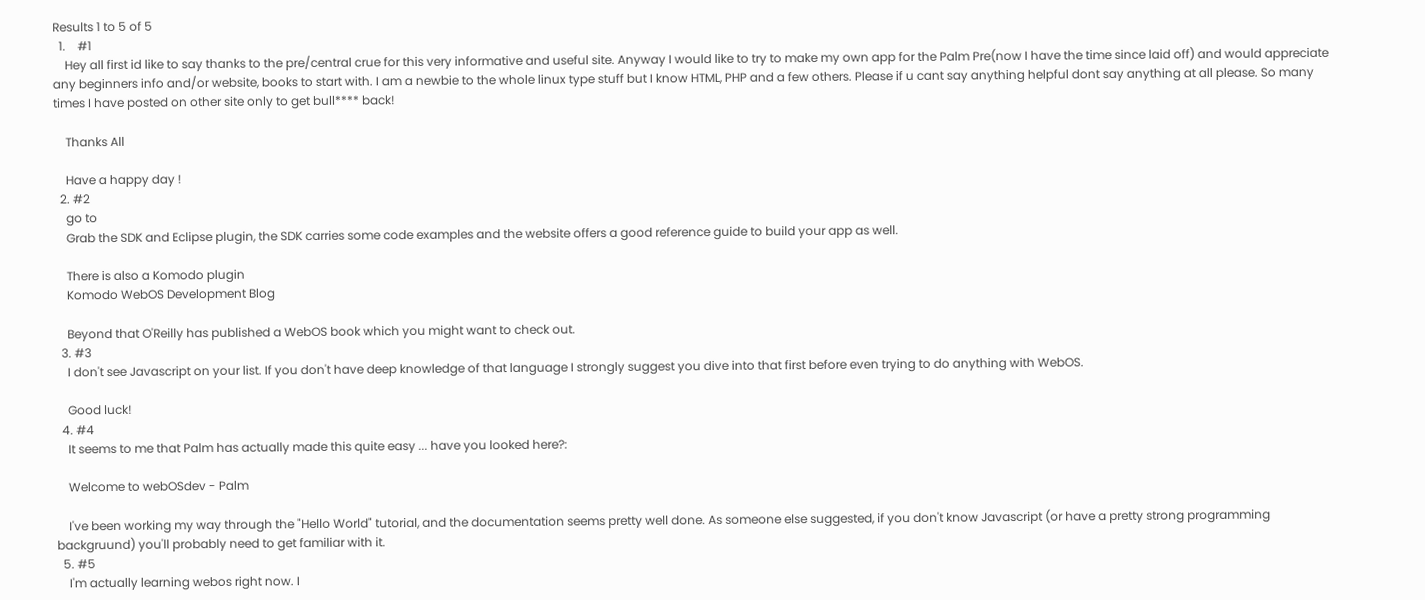Results 1 to 5 of 5
  1.    #1
    Hey all first id like to say thanks to the pre/central crue for this very informative and useful site. Anyway I would like to try to make my own app for the Palm Pre(now I have the time since laid off) and would appreciate any beginners info and/or website, books to start with. I am a newbie to the whole linux type stuff but I know HTML, PHP and a few others. Please if u cant say anything helpful dont say anything at all please. So many times I have posted on other site only to get bull**** back!

    Thanks All

    Have a happy day !
  2. #2
    go to
    Grab the SDK and Eclipse plugin, the SDK carries some code examples and the website offers a good reference guide to build your app as well.

    There is also a Komodo plugin
    Komodo WebOS Development Blog

    Beyond that O'Reilly has published a WebOS book which you might want to check out.
  3. #3
    I don't see Javascript on your list. If you don't have deep knowledge of that language I strongly suggest you dive into that first before even trying to do anything with WebOS.

    Good luck!
  4. #4
    It seems to me that Palm has actually made this quite easy ... have you looked here?:

    Welcome to webOSdev - Palm

    I've been working my way through the "Hello World" tutorial, and the documentation seems pretty well done. As someone else suggested, if you don't know Javascript (or have a pretty strong programming backgruund) you'll probably need to get familiar with it.
  5. #5
    I'm actually learning webos right now. I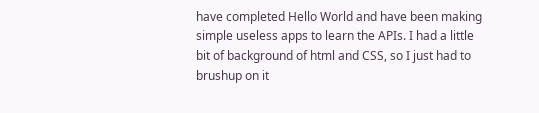have completed Hello World and have been making simple useless apps to learn the APIs. I had a little bit of background of html and CSS, so I just had to brushup on it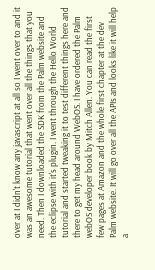over at I didn't know any javascript at all so I went over to and it was an awesome tutorial that went over all the things that you need. Then I downloaded the SDK from the Palm website and the eclipse with it's plugin. I went through the Hello World tutorial and started tweaking it to test different things here and there to get my head around WebOS. I have ordered the Palm webOS developer book by Mitch Allen. You can read the first few pages at Amazon and the whole first chapter at the dev Palm website. It will go over all the APIs and looks like it will help a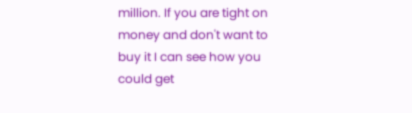million. If you are tight on money and don't want to buy it I can see how you could get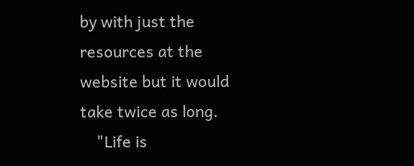by with just the resources at the website but it would take twice as long.
    "Life is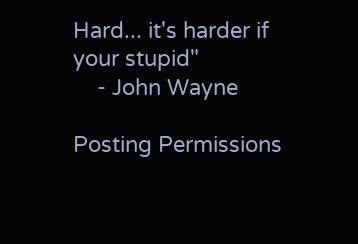Hard... it's harder if your stupid"
    - John Wayne

Posting Permissions